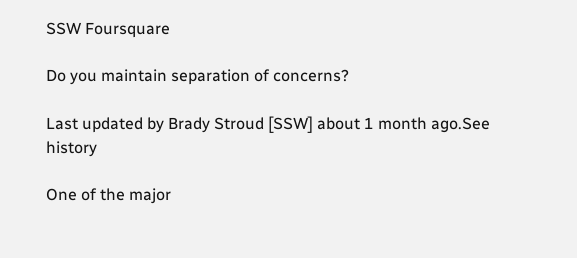SSW Foursquare

Do you maintain separation of concerns?

Last updated by Brady Stroud [SSW] about 1 month ago.See history

One of the major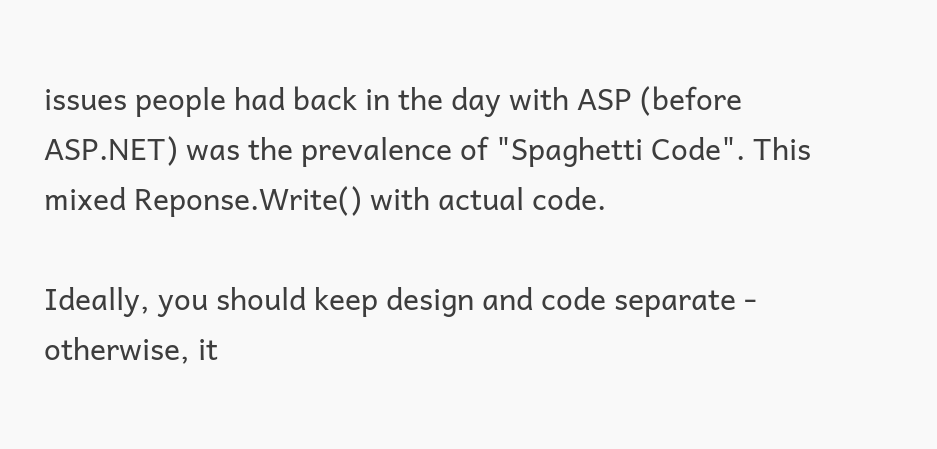issues people had back in the day with ASP (before ASP.NET) was the prevalence of "Spaghetti Code". This mixed Reponse.Write() with actual code.

Ideally, you should keep design and code separate - otherwise, it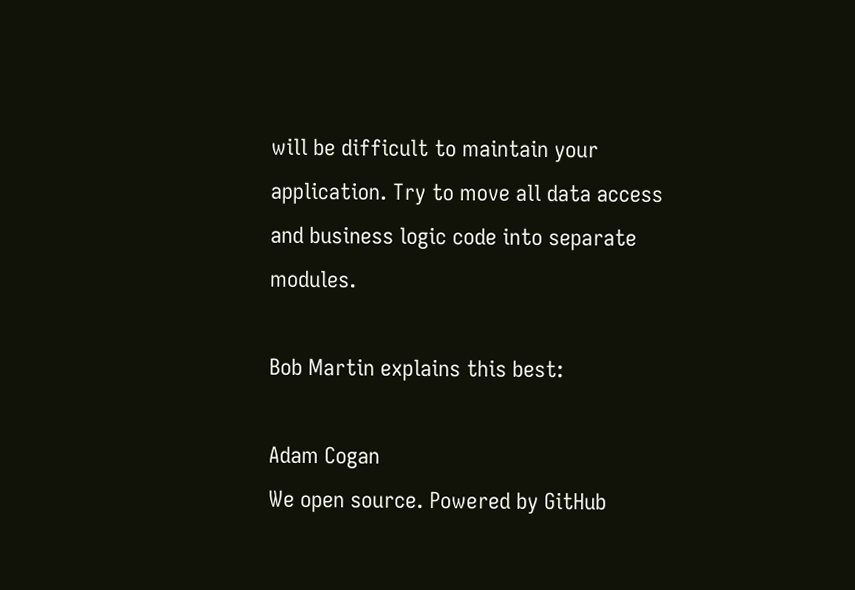will be difficult to maintain your application. Try to move all data access and business logic code into separate modules.

Bob Martin explains this best:

Adam Cogan
We open source. Powered by GitHub